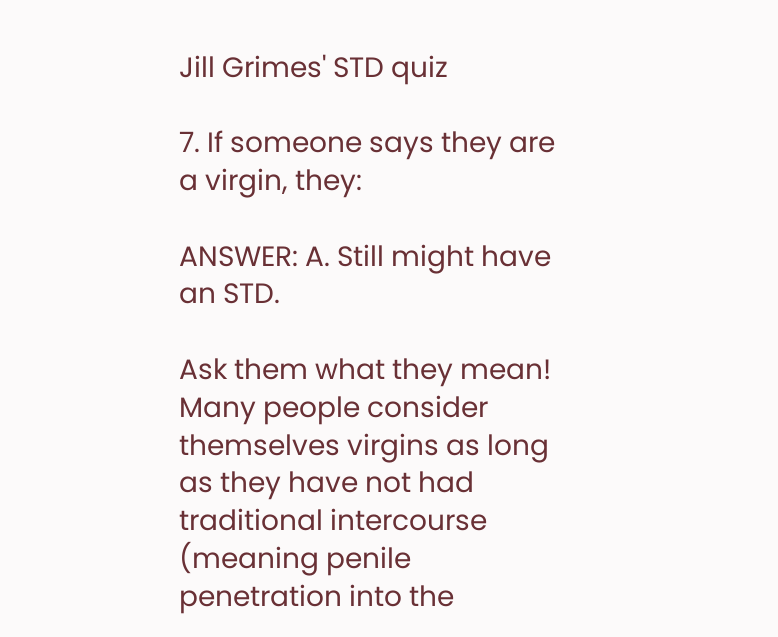Jill Grimes' STD quiz

7. If someone says they are a virgin, they:

ANSWER: A. Still might have an STD.

Ask them what they mean! Many people consider themselves virgins as long as they have not had traditional intercourse (meaning penile penetration into the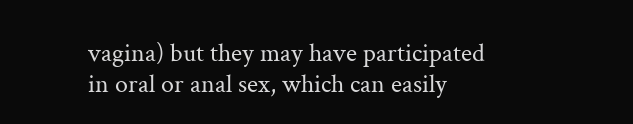vagina) but they may have participated in oral or anal sex, which can easily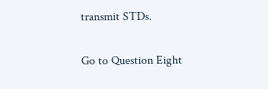transmit STDs.

Go to Question Eight